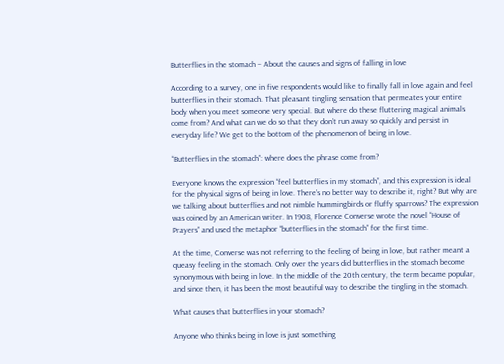Butterflies in the stomach – About the causes and signs of falling in love

According to a survey, one in five respondents would like to finally fall in love again and feel butterflies in their stomach. That pleasant tingling sensation that permeates your entire body when you meet someone very special. But where do these fluttering magical animals come from? And what can we do so that they don’t run away so quickly and persist in everyday life? We get to the bottom of the phenomenon of being in love.

“Butterflies in the stomach”: where does the phrase come from?

Everyone knows the expression “feel butterflies in my stomach”, and this expression is ideal for the physical signs of being in love. There’s no better way to describe it, right? But why are we talking about butterflies and not nimble hummingbirds or fluffy sparrows? The expression was coined by an American writer. In 1908, Florence Converse wrote the novel “House of Prayers” and used the metaphor “butterflies in the stomach” for the first time.

At the time, Converse was not referring to the feeling of being in love, but rather meant a queasy feeling in the stomach. Only over the years did butterflies in the stomach become synonymous with being in love. In the middle of the 20th century, the term became popular, and since then, it has been the most beautiful way to describe the tingling in the stomach.

What causes that butterflies in your stomach?

Anyone who thinks being in love is just something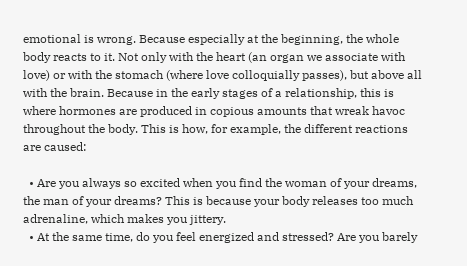emotional is wrong. Because especially at the beginning, the whole body reacts to it. Not only with the heart (an organ we associate with love) or with the stomach (where love colloquially passes), but above all with the brain. Because in the early stages of a relationship, this is where hormones are produced in copious amounts that wreak havoc throughout the body. This is how, for example, the different reactions are caused:

  • Are you always so excited when you find the woman of your dreams, the man of your dreams? This is because your body releases too much adrenaline, which makes you jittery.
  • At the same time, do you feel energized and stressed? Are you barely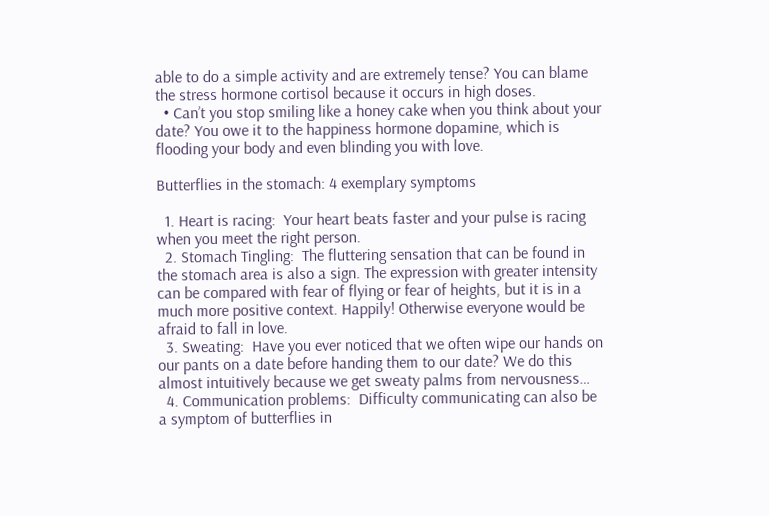able to do a simple activity and are extremely tense? You can blame the stress hormone cortisol because it occurs in high doses.
  • Can’t you stop smiling like a honey cake when you think about your date? You owe it to the happiness hormone dopamine, which is flooding your body and even blinding you with love.

Butterflies in the stomach: 4 exemplary symptoms

  1. Heart is racing:  Your heart beats faster and your pulse is racing when you meet the right person.
  2. Stomach Tingling:  The fluttering sensation that can be found in the stomach area is also a sign. The expression with greater intensity can be compared with fear of flying or fear of heights, but it is in a much more positive context. Happily! Otherwise everyone would be afraid to fall in love.
  3. Sweating:  Have you ever noticed that we often wipe our hands on our pants on a date before handing them to our date? We do this almost intuitively because we get sweaty palms from nervousness…
  4. Communication problems:  Difficulty communicating can also be a symptom of butterflies in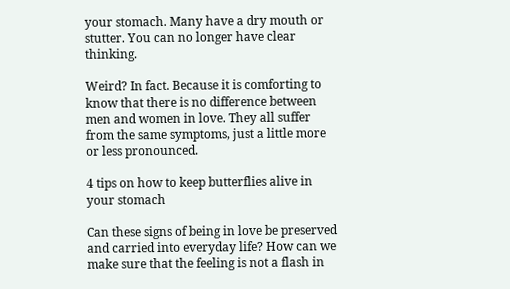your stomach. Many have a dry mouth or stutter. You can no longer have clear thinking.

Weird? In fact. Because it is comforting to know that there is no difference between men and women in love. They all suffer from the same symptoms, just a little more or less pronounced.

4 tips on how to keep butterflies alive in your stomach

Can these signs of being in love be preserved and carried into everyday life? How can we make sure that the feeling is not a flash in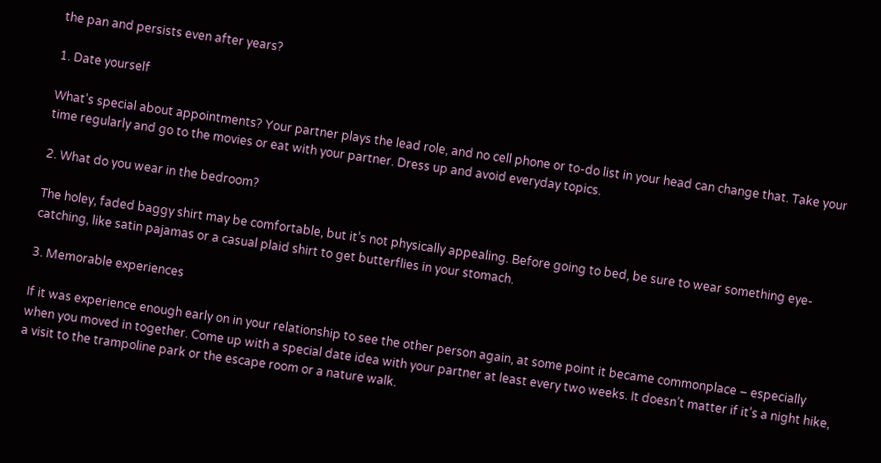the pan and persists even after years?

1. Date yourself

What’s special about appointments? Your partner plays the lead role, and no cell phone or to-do list in your head can change that. Take your time regularly and go to the movies or eat with your partner. Dress up and avoid everyday topics.

2. What do you wear in the bedroom?

The holey, faded baggy shirt may be comfortable, but it’s not physically appealing. Before going to bed, be sure to wear something eye-catching, like satin pajamas or a casual plaid shirt to get butterflies in your stomach.

3. Memorable experiences

If it was experience enough early on in your relationship to see the other person again, at some point it became commonplace – especially when you moved in together. Come up with a special date idea with your partner at least every two weeks. It doesn’t matter if it’s a night hike, a visit to the trampoline park or the escape room or a nature walk.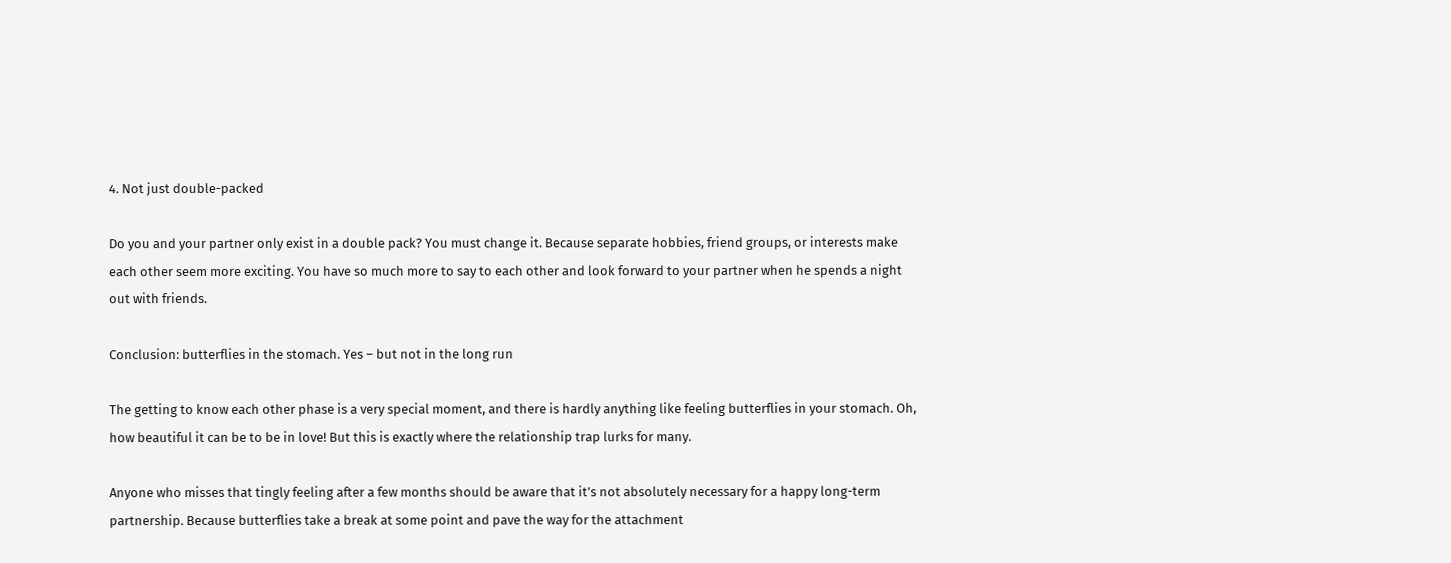4. Not just double-packed

Do you and your partner only exist in a double pack? You must change it. Because separate hobbies, friend groups, or interests make each other seem more exciting. You have so much more to say to each other and look forward to your partner when he spends a night out with friends.

Conclusion: butterflies in the stomach. Yes – but not in the long run

The getting to know each other phase is a very special moment, and there is hardly anything like feeling butterflies in your stomach. Oh, how beautiful it can be to be in love! But this is exactly where the relationship trap lurks for many.

Anyone who misses that tingly feeling after a few months should be aware that it’s not absolutely necessary for a happy long-term partnership. Because butterflies take a break at some point and pave the way for the attachment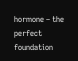hormone – the perfect foundation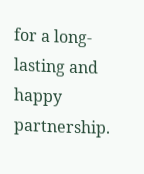for a long-lasting and happy partnership.